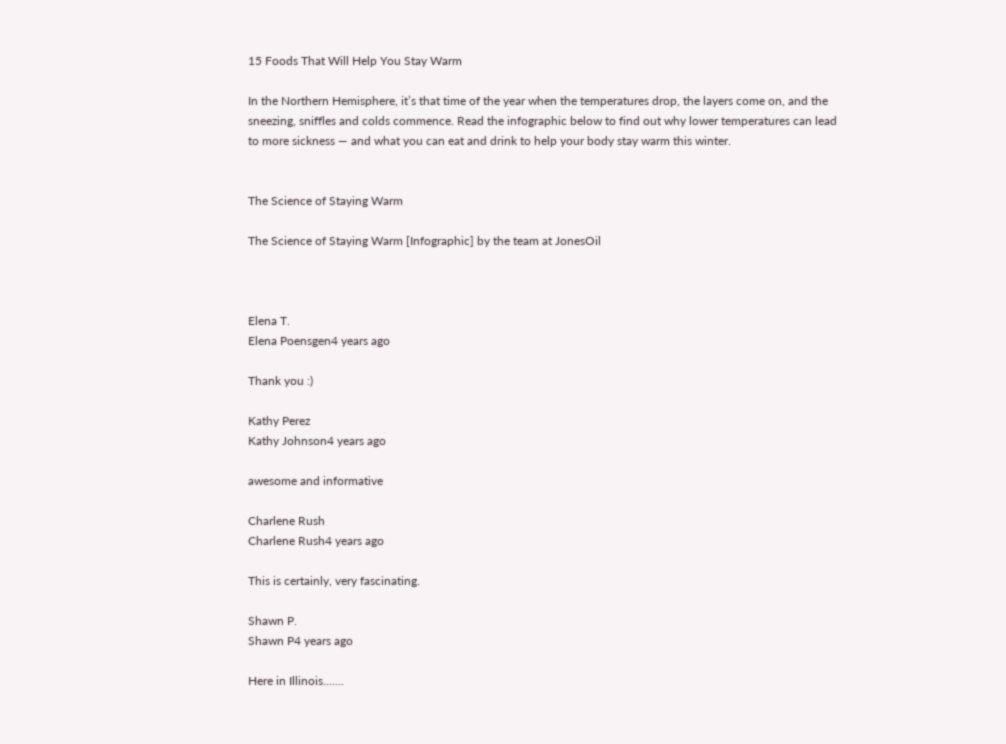15 Foods That Will Help You Stay Warm

In the Northern Hemisphere, it’s that time of the year when the temperatures drop, the layers come on, and the sneezing, sniffles and colds commence. Read the infographic below to find out why lower temperatures can lead to more sickness — and what you can eat and drink to help your body stay warm this winter.


The Science of Staying Warm

The Science of Staying Warm [Infographic] by the team at JonesOil



Elena T.
Elena Poensgen4 years ago

Thank you :)

Kathy Perez
Kathy Johnson4 years ago

awesome and informative

Charlene Rush
Charlene Rush4 years ago

This is certainly, very fascinating.

Shawn P.
Shawn P4 years ago

Here in Illinois.......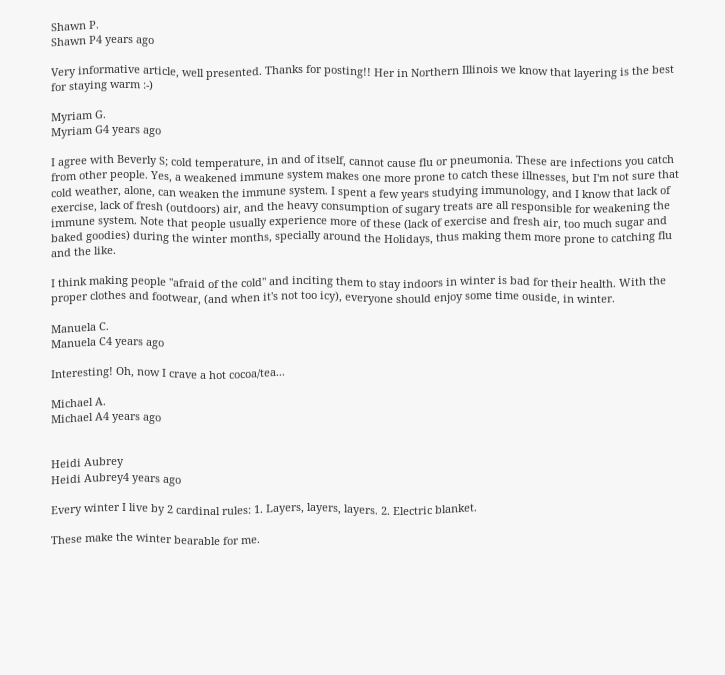Shawn P.
Shawn P4 years ago

Very informative article, well presented. Thanks for posting!! Her in Northern Illinois we know that layering is the best for staying warm :-)

Myriam G.
Myriam G4 years ago

I agree with Beverly S; cold temperature, in and of itself, cannot cause flu or pneumonia. These are infections you catch from other people. Yes, a weakened immune system makes one more prone to catch these illnesses, but I'm not sure that cold weather, alone, can weaken the immune system. I spent a few years studying immunology, and I know that lack of exercise, lack of fresh (outdoors) air, and the heavy consumption of sugary treats are all responsible for weakening the immune system. Note that people usually experience more of these (lack of exercise and fresh air, too much sugar and baked goodies) during the winter months, specially around the Holidays, thus making them more prone to catching flu and the like.

I think making people "afraid of the cold" and inciting them to stay indoors in winter is bad for their health. With the proper clothes and footwear, (and when it's not too icy), everyone should enjoy some time ouside, in winter.

Manuela C.
Manuela C4 years ago

Interesting! Oh, now I crave a hot cocoa/tea...

Michael A.
Michael A4 years ago


Heidi Aubrey
Heidi Aubrey4 years ago

Every winter I live by 2 cardinal rules: 1. Layers, layers, layers. 2. Electric blanket.

These make the winter bearable for me.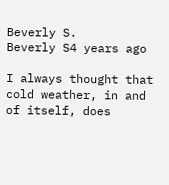Beverly S.
Beverly S4 years ago

I always thought that cold weather, in and of itself, does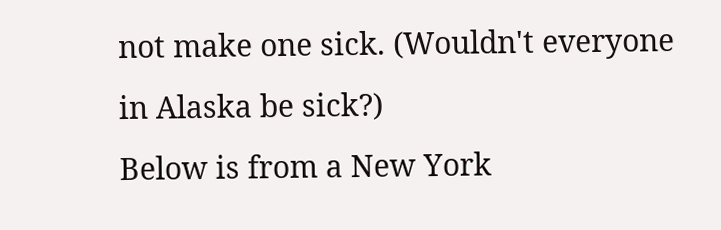not make one sick. (Wouldn't everyone in Alaska be sick?)
Below is from a New York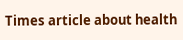Times article about health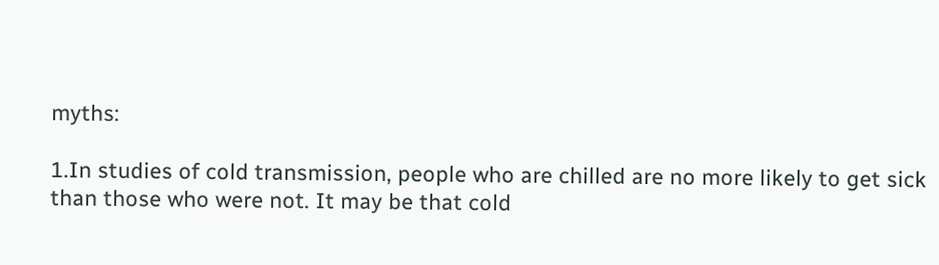myths:

1.In studies of cold transmission, people who are chilled are no more likely to get sick than those who were not. It may be that cold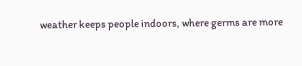weather keeps people indoors, where germs are more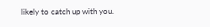likely to catch up with you.